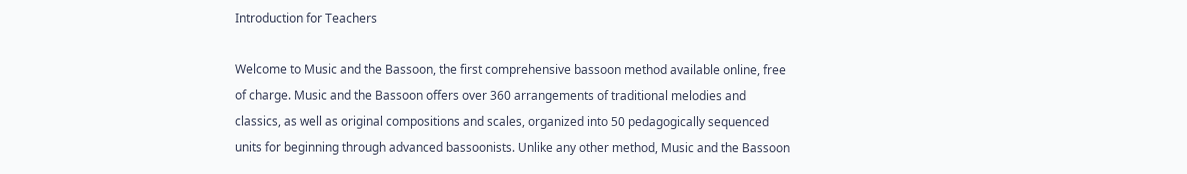Introduction for Teachers

Welcome to Music and the Bassoon, the first comprehensive bassoon method available online, free of charge. Music and the Bassoon offers over 360 arrangements of traditional melodies and classics, as well as original compositions and scales, organized into 50 pedagogically sequenced units for beginning through advanced bassoonists. Unlike any other method, Music and the Bassoon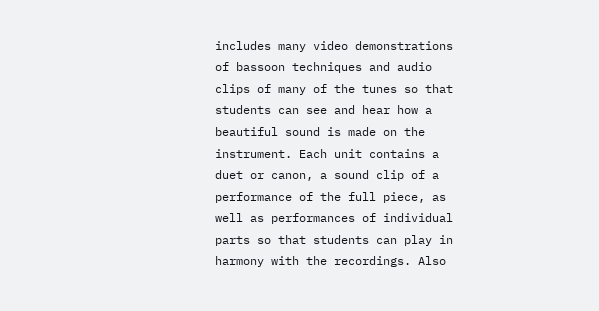includes many video demonstrations of bassoon techniques and audio clips of many of the tunes so that students can see and hear how a beautiful sound is made on the instrument. Each unit contains a duet or canon, a sound clip of a performance of the full piece, as well as performances of individual parts so that students can play in harmony with the recordings. Also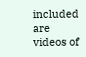included are videos of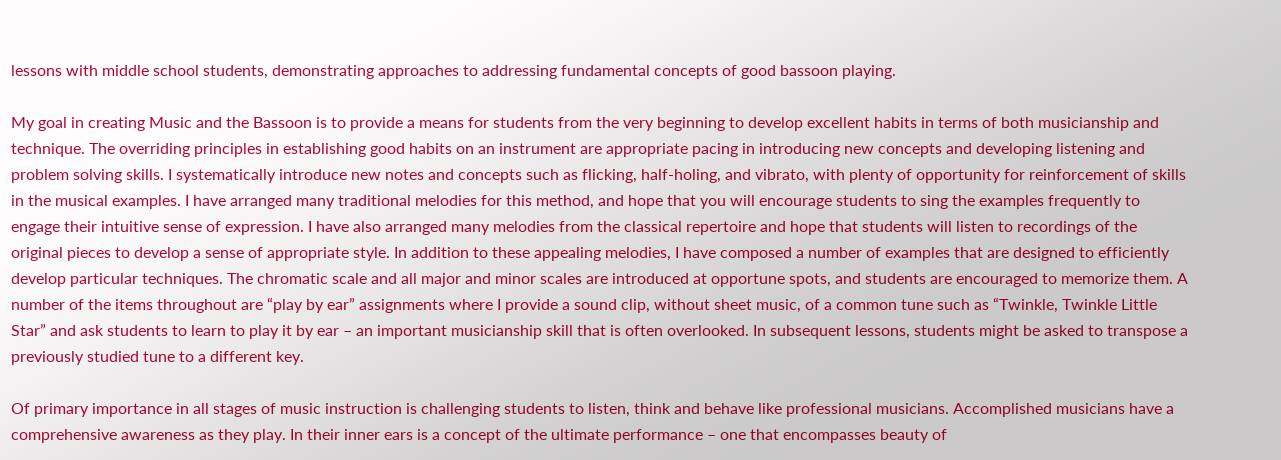lessons with middle school students, demonstrating approaches to addressing fundamental concepts of good bassoon playing.

My goal in creating Music and the Bassoon is to provide a means for students from the very beginning to develop excellent habits in terms of both musicianship and technique. The overriding principles in establishing good habits on an instrument are appropriate pacing in introducing new concepts and developing listening and problem solving skills. I systematically introduce new notes and concepts such as flicking, half-holing, and vibrato, with plenty of opportunity for reinforcement of skills in the musical examples. I have arranged many traditional melodies for this method, and hope that you will encourage students to sing the examples frequently to engage their intuitive sense of expression. I have also arranged many melodies from the classical repertoire and hope that students will listen to recordings of the original pieces to develop a sense of appropriate style. In addition to these appealing melodies, I have composed a number of examples that are designed to efficiently develop particular techniques. The chromatic scale and all major and minor scales are introduced at opportune spots, and students are encouraged to memorize them. A number of the items throughout are “play by ear” assignments where I provide a sound clip, without sheet music, of a common tune such as “Twinkle, Twinkle Little Star” and ask students to learn to play it by ear – an important musicianship skill that is often overlooked. In subsequent lessons, students might be asked to transpose a previously studied tune to a different key.

Of primary importance in all stages of music instruction is challenging students to listen, think and behave like professional musicians. Accomplished musicians have a comprehensive awareness as they play. In their inner ears is a concept of the ultimate performance – one that encompasses beauty of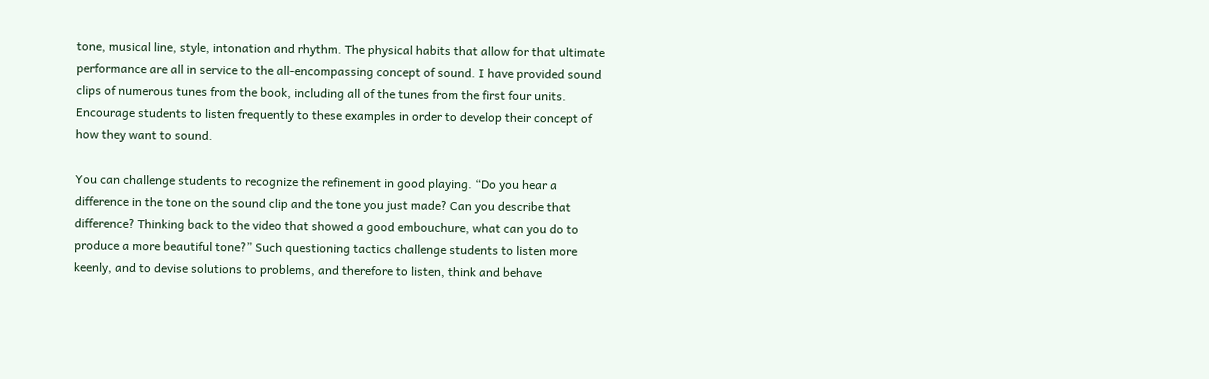tone, musical line, style, intonation and rhythm. The physical habits that allow for that ultimate performance are all in service to the all-encompassing concept of sound. I have provided sound clips of numerous tunes from the book, including all of the tunes from the first four units. Encourage students to listen frequently to these examples in order to develop their concept of how they want to sound.

You can challenge students to recognize the refinement in good playing. “Do you hear a difference in the tone on the sound clip and the tone you just made? Can you describe that difference? Thinking back to the video that showed a good embouchure, what can you do to produce a more beautiful tone?” Such questioning tactics challenge students to listen more keenly, and to devise solutions to problems, and therefore to listen, think and behave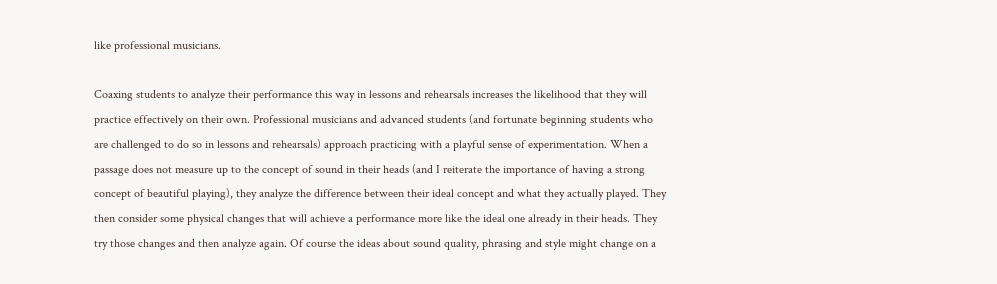like professional musicians.

Coaxing students to analyze their performance this way in lessons and rehearsals increases the likelihood that they will practice effectively on their own. Professional musicians and advanced students (and fortunate beginning students who are challenged to do so in lessons and rehearsals) approach practicing with a playful sense of experimentation. When a passage does not measure up to the concept of sound in their heads (and I reiterate the importance of having a strong concept of beautiful playing), they analyze the difference between their ideal concept and what they actually played. They then consider some physical changes that will achieve a performance more like the ideal one already in their heads. They try those changes and then analyze again. Of course the ideas about sound quality, phrasing and style might change on a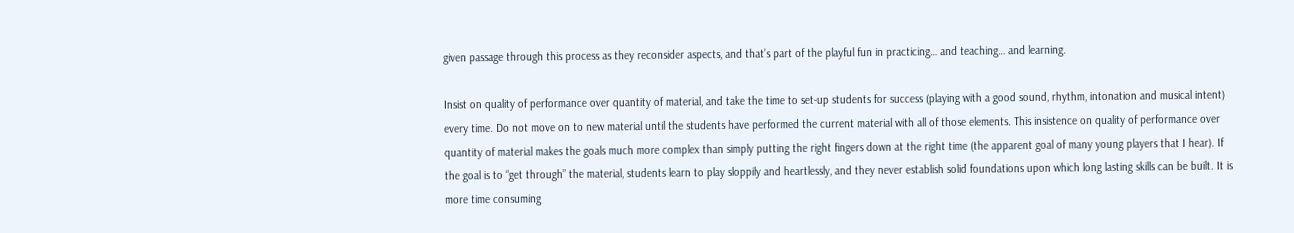given passage through this process as they reconsider aspects, and that’s part of the playful fun in practicing… and teaching… and learning.

Insist on quality of performance over quantity of material, and take the time to set-up students for success (playing with a good sound, rhythm, intonation and musical intent) every time. Do not move on to new material until the students have performed the current material with all of those elements. This insistence on quality of performance over quantity of material makes the goals much more complex than simply putting the right fingers down at the right time (the apparent goal of many young players that I hear). If the goal is to “get through” the material, students learn to play sloppily and heartlessly, and they never establish solid foundations upon which long lasting skills can be built. It is more time consuming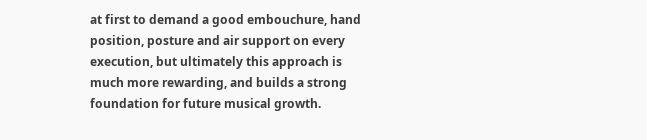at first to demand a good embouchure, hand position, posture and air support on every execution, but ultimately this approach is much more rewarding, and builds a strong foundation for future musical growth.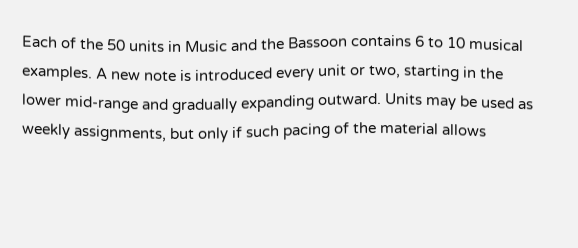Each of the 50 units in Music and the Bassoon contains 6 to 10 musical examples. A new note is introduced every unit or two, starting in the lower mid-range and gradually expanding outward. Units may be used as weekly assignments, but only if such pacing of the material allows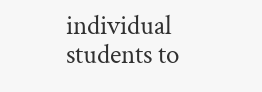individual students to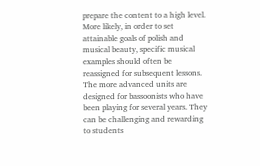prepare the content to a high level. More likely, in order to set attainable goals of polish and musical beauty, specific musical examples should often be reassigned for subsequent lessons. The more advanced units are designed for bassoonists who have been playing for several years. They can be challenging and rewarding to students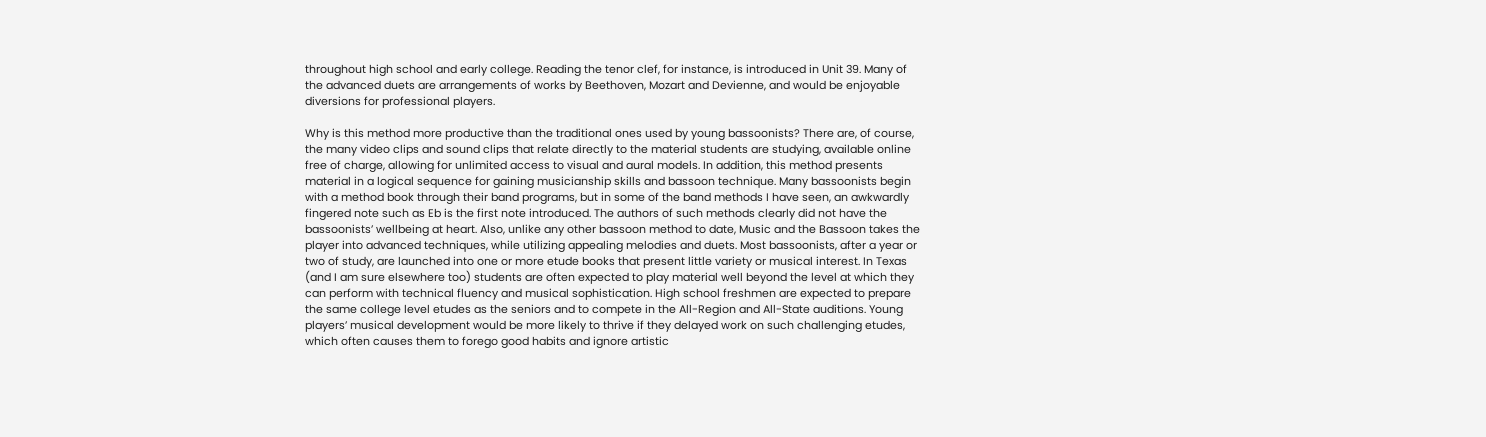throughout high school and early college. Reading the tenor clef, for instance, is introduced in Unit 39. Many of the advanced duets are arrangements of works by Beethoven, Mozart and Devienne, and would be enjoyable diversions for professional players.

Why is this method more productive than the traditional ones used by young bassoonists? There are, of course, the many video clips and sound clips that relate directly to the material students are studying, available online free of charge, allowing for unlimited access to visual and aural models. In addition, this method presents material in a logical sequence for gaining musicianship skills and bassoon technique. Many bassoonists begin with a method book through their band programs, but in some of the band methods I have seen, an awkwardly fingered note such as Eb is the first note introduced. The authors of such methods clearly did not have the bassoonists’ wellbeing at heart. Also, unlike any other bassoon method to date, Music and the Bassoon takes the player into advanced techniques, while utilizing appealing melodies and duets. Most bassoonists, after a year or two of study, are launched into one or more etude books that present little variety or musical interest. In Texas (and I am sure elsewhere too) students are often expected to play material well beyond the level at which they can perform with technical fluency and musical sophistication. High school freshmen are expected to prepare the same college level etudes as the seniors and to compete in the All-Region and All-State auditions. Young players’ musical development would be more likely to thrive if they delayed work on such challenging etudes, which often causes them to forego good habits and ignore artistic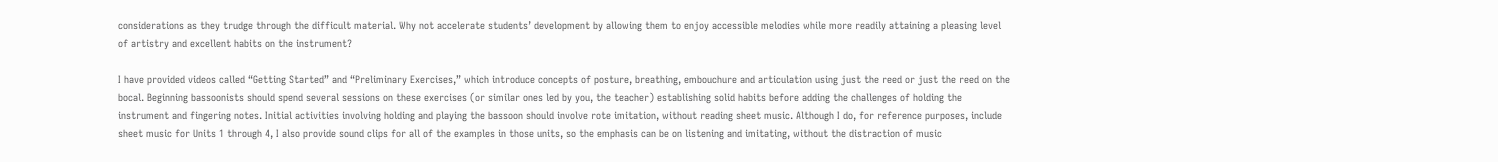considerations as they trudge through the difficult material. Why not accelerate students’ development by allowing them to enjoy accessible melodies while more readily attaining a pleasing level of artistry and excellent habits on the instrument?

I have provided videos called “Getting Started” and “Preliminary Exercises,” which introduce concepts of posture, breathing, embouchure and articulation using just the reed or just the reed on the bocal. Beginning bassoonists should spend several sessions on these exercises (or similar ones led by you, the teacher) establishing solid habits before adding the challenges of holding the instrument and fingering notes. Initial activities involving holding and playing the bassoon should involve rote imitation, without reading sheet music. Although I do, for reference purposes, include sheet music for Units 1 through 4, I also provide sound clips for all of the examples in those units, so the emphasis can be on listening and imitating, without the distraction of music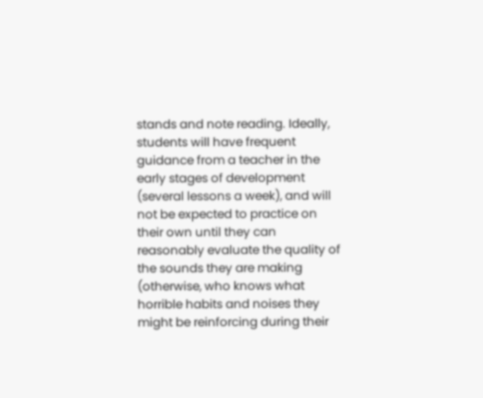stands and note reading. Ideally, students will have frequent guidance from a teacher in the early stages of development (several lessons a week), and will not be expected to practice on their own until they can reasonably evaluate the quality of the sounds they are making (otherwise, who knows what horrible habits and noises they might be reinforcing during their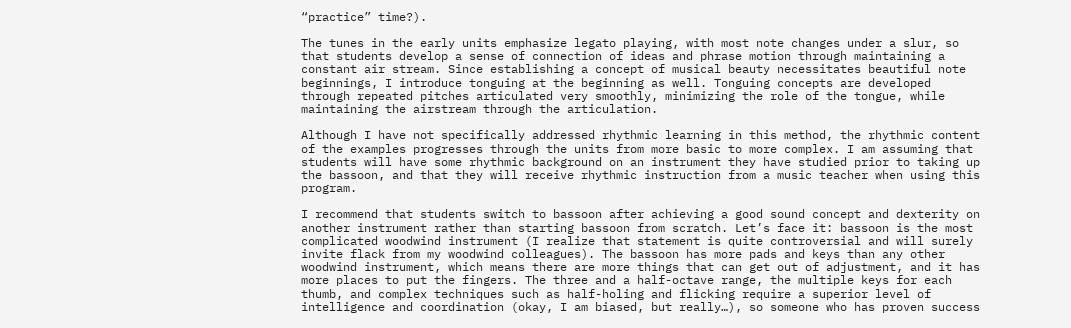“practice” time?).

The tunes in the early units emphasize legato playing, with most note changes under a slur, so that students develop a sense of connection of ideas and phrase motion through maintaining a constant air stream. Since establishing a concept of musical beauty necessitates beautiful note beginnings, I introduce tonguing at the beginning as well. Tonguing concepts are developed through repeated pitches articulated very smoothly, minimizing the role of the tongue, while maintaining the airstream through the articulation.

Although I have not specifically addressed rhythmic learning in this method, the rhythmic content of the examples progresses through the units from more basic to more complex. I am assuming that students will have some rhythmic background on an instrument they have studied prior to taking up the bassoon, and that they will receive rhythmic instruction from a music teacher when using this program.

I recommend that students switch to bassoon after achieving a good sound concept and dexterity on another instrument rather than starting bassoon from scratch. Let’s face it: bassoon is the most complicated woodwind instrument (I realize that statement is quite controversial and will surely invite flack from my woodwind colleagues). The bassoon has more pads and keys than any other woodwind instrument, which means there are more things that can get out of adjustment, and it has more places to put the fingers. The three and a half-octave range, the multiple keys for each thumb, and complex techniques such as half-holing and flicking require a superior level of intelligence and coordination (okay, I am biased, but really…), so someone who has proven success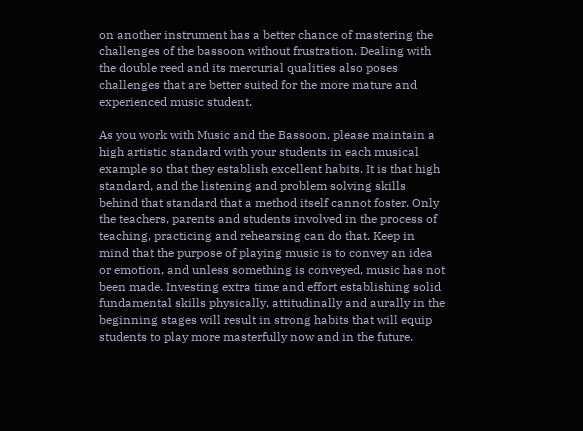on another instrument has a better chance of mastering the challenges of the bassoon without frustration. Dealing with the double reed and its mercurial qualities also poses challenges that are better suited for the more mature and experienced music student.

As you work with Music and the Bassoon, please maintain a high artistic standard with your students in each musical example so that they establish excellent habits. It is that high standard, and the listening and problem solving skills behind that standard that a method itself cannot foster. Only the teachers, parents and students involved in the process of teaching, practicing and rehearsing can do that. Keep in mind that the purpose of playing music is to convey an idea or emotion, and unless something is conveyed, music has not been made. Investing extra time and effort establishing solid fundamental skills physically, attitudinally and aurally in the beginning stages will result in strong habits that will equip students to play more masterfully now and in the future.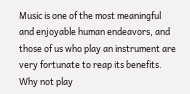Music is one of the most meaningful and enjoyable human endeavors, and those of us who play an instrument are very fortunate to reap its benefits. Why not play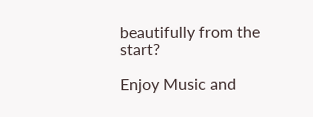beautifully from the start?

Enjoy Music and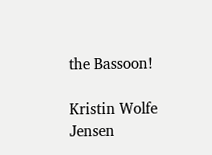the Bassoon!

Kristin Wolfe Jensen